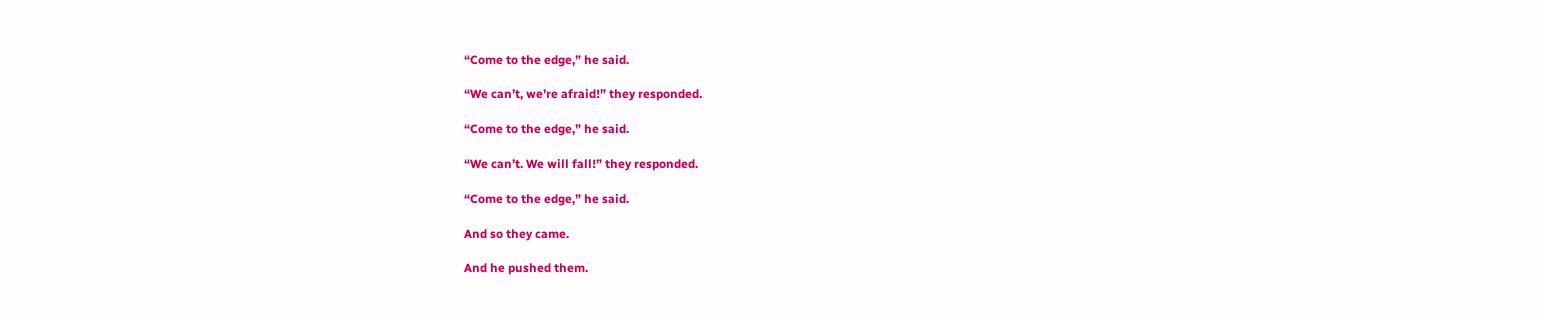“Come to the edge,” he said.

“We can’t, we’re afraid!” they responded.

“Come to the edge,” he said.

“We can’t. We will fall!” they responded.

“Come to the edge,” he said.

And so they came.

And he pushed them.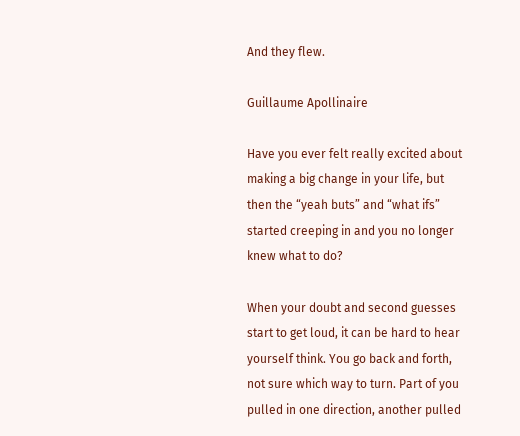And they flew.

Guillaume Apollinaire

Have you ever felt really excited about making a big change in your life, but then the “yeah buts” and “what ifs” started creeping in and you no longer knew what to do?

When your doubt and second guesses start to get loud, it can be hard to hear yourself think. You go back and forth, not sure which way to turn. Part of you pulled in one direction, another pulled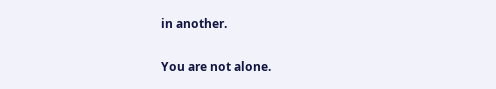in another.

You are not alone.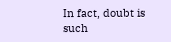In fact, doubt is such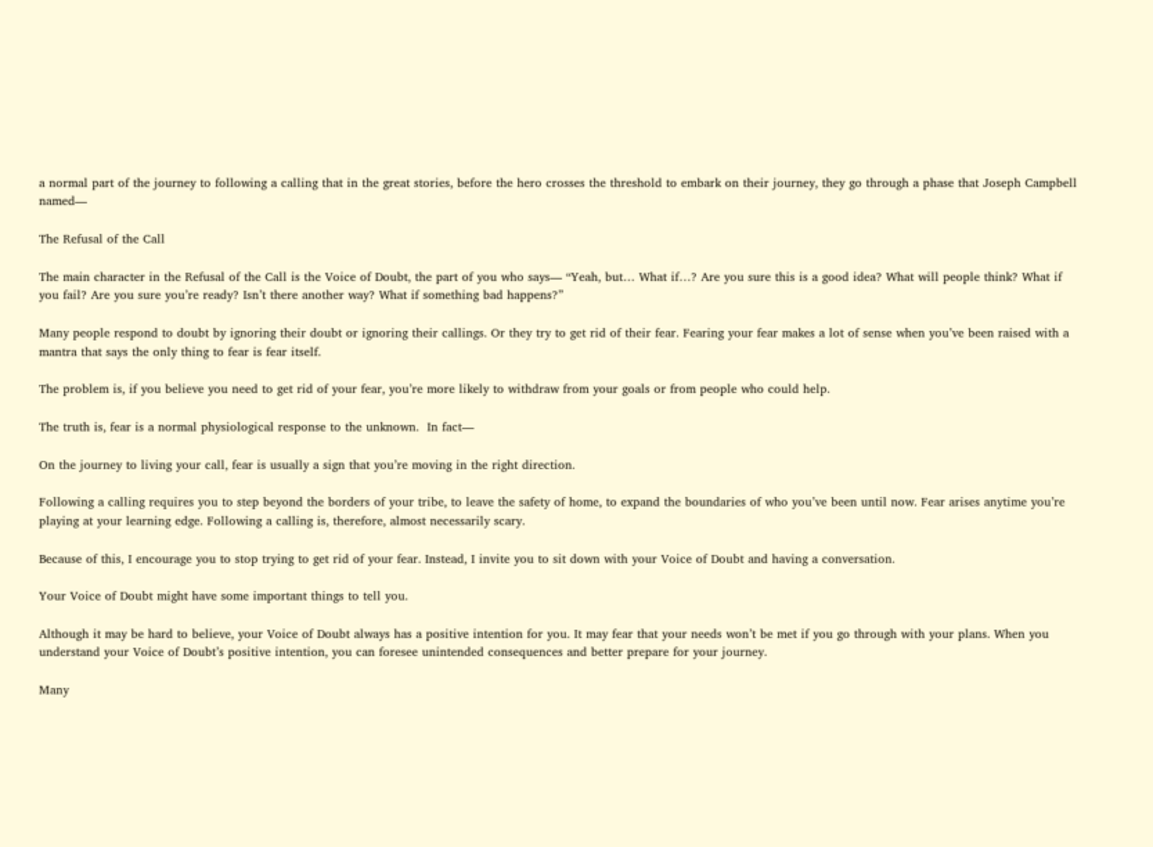a normal part of the journey to following a calling that in the great stories, before the hero crosses the threshold to embark on their journey, they go through a phase that Joseph Campbell named—

The Refusal of the Call

The main character in the Refusal of the Call is the Voice of Doubt, the part of you who says— “Yeah, but… What if…? Are you sure this is a good idea? What will people think? What if you fail? Are you sure you’re ready? Isn’t there another way? What if something bad happens?”

Many people respond to doubt by ignoring their doubt or ignoring their callings. Or they try to get rid of their fear. Fearing your fear makes a lot of sense when you’ve been raised with a mantra that says the only thing to fear is fear itself.

The problem is, if you believe you need to get rid of your fear, you’re more likely to withdraw from your goals or from people who could help.

The truth is, fear is a normal physiological response to the unknown.  In fact—

On the journey to living your call, fear is usually a sign that you’re moving in the right direction.

Following a calling requires you to step beyond the borders of your tribe, to leave the safety of home, to expand the boundaries of who you’ve been until now. Fear arises anytime you’re playing at your learning edge. Following a calling is, therefore, almost necessarily scary.

Because of this, I encourage you to stop trying to get rid of your fear. Instead, I invite you to sit down with your Voice of Doubt and having a conversation.

Your Voice of Doubt might have some important things to tell you.

Although it may be hard to believe, your Voice of Doubt always has a positive intention for you. It may fear that your needs won’t be met if you go through with your plans. When you understand your Voice of Doubt’s positive intention, you can foresee unintended consequences and better prepare for your journey.

Many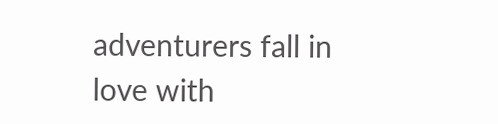adventurers fall in love with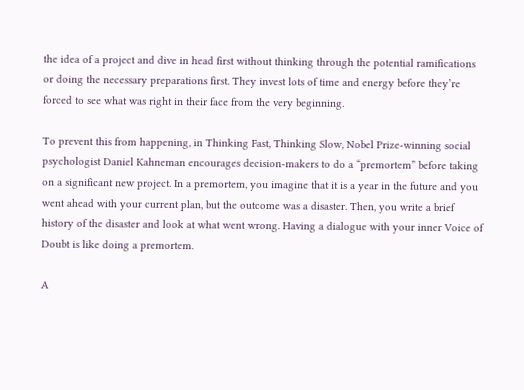the idea of a project and dive in head first without thinking through the potential ramifications or doing the necessary preparations first. They invest lots of time and energy before they’re forced to see what was right in their face from the very beginning.

To prevent this from happening, in Thinking Fast, Thinking Slow, Nobel Prize-winning social psychologist Daniel Kahneman encourages decision-makers to do a “premortem” before taking on a significant new project. In a premortem, you imagine that it is a year in the future and you went ahead with your current plan, but the outcome was a disaster. Then, you write a brief history of the disaster and look at what went wrong. Having a dialogue with your inner Voice of Doubt is like doing a premortem.

A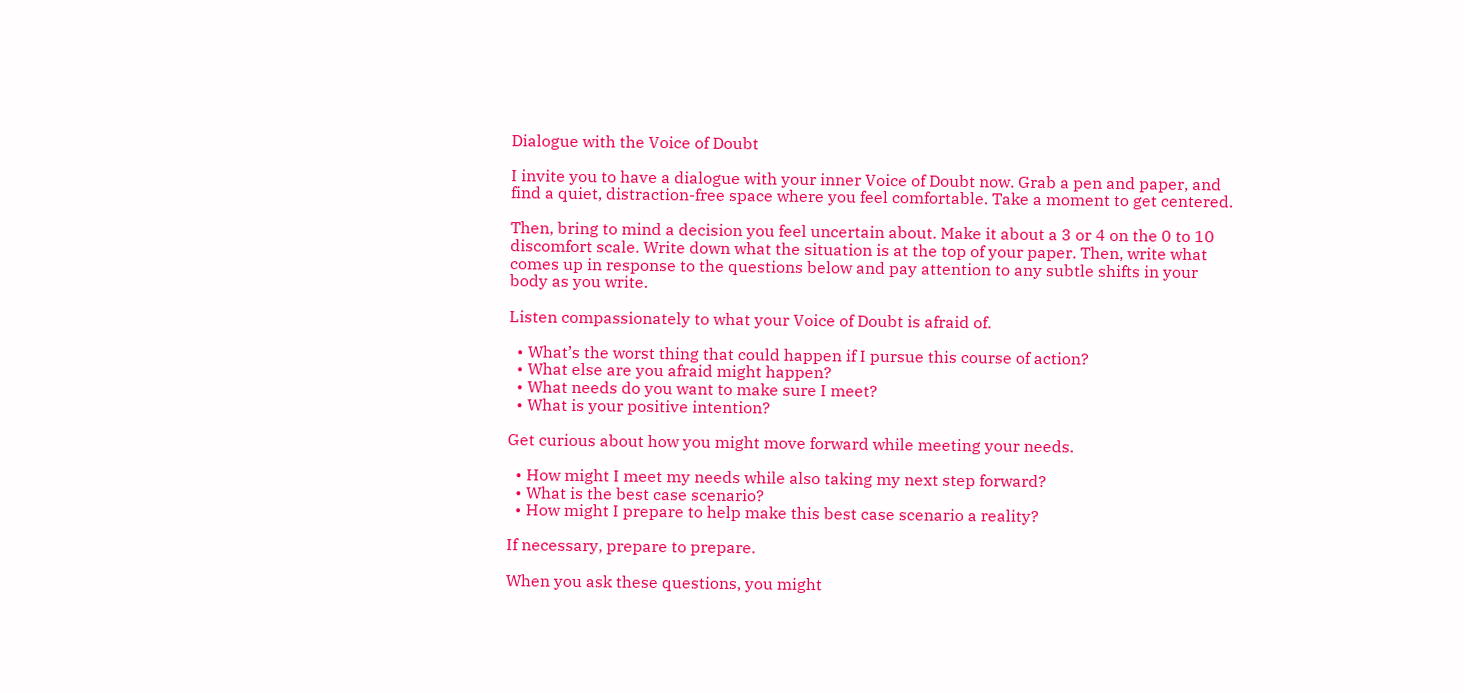Dialogue with the Voice of Doubt

I invite you to have a dialogue with your inner Voice of Doubt now. Grab a pen and paper, and find a quiet, distraction-free space where you feel comfortable. Take a moment to get centered.

Then, bring to mind a decision you feel uncertain about. Make it about a 3 or 4 on the 0 to 10 discomfort scale. Write down what the situation is at the top of your paper. Then, write what comes up in response to the questions below and pay attention to any subtle shifts in your body as you write.

Listen compassionately to what your Voice of Doubt is afraid of.

  • What’s the worst thing that could happen if I pursue this course of action?
  • What else are you afraid might happen?
  • What needs do you want to make sure I meet?
  • What is your positive intention?

Get curious about how you might move forward while meeting your needs.

  • How might I meet my needs while also taking my next step forward?
  • What is the best case scenario?
  • How might I prepare to help make this best case scenario a reality?

If necessary, prepare to prepare.

When you ask these questions, you might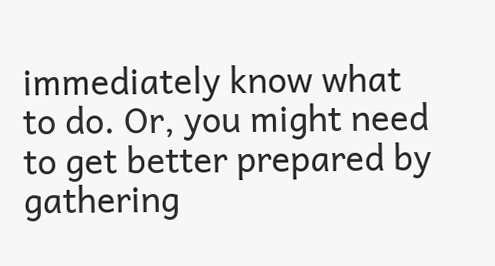immediately know what to do. Or, you might need to get better prepared by gathering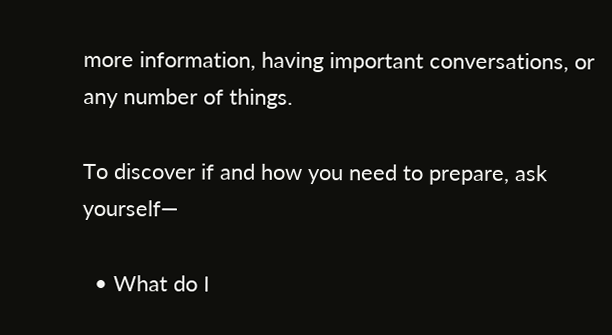more information, having important conversations, or any number of things.

To discover if and how you need to prepare, ask yourself—

  • What do I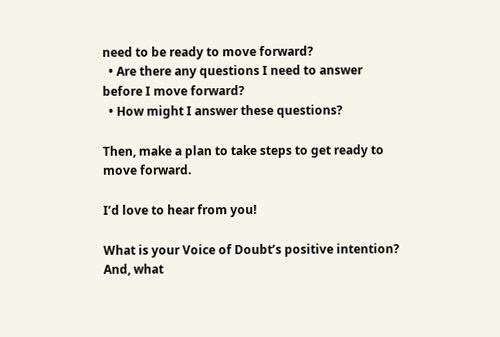need to be ready to move forward?
  • Are there any questions I need to answer before I move forward?
  • How might I answer these questions?

Then, make a plan to take steps to get ready to move forward.

I’d love to hear from you!

What is your Voice of Doubt’s positive intention? And, what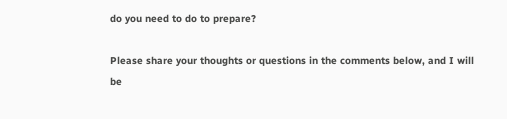do you need to do to prepare?

Please share your thoughts or questions in the comments below, and I will be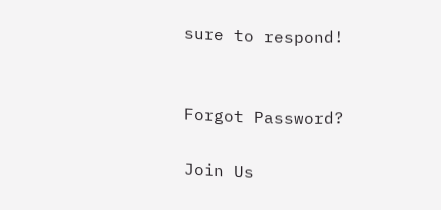sure to respond!


Forgot Password?

Join Us